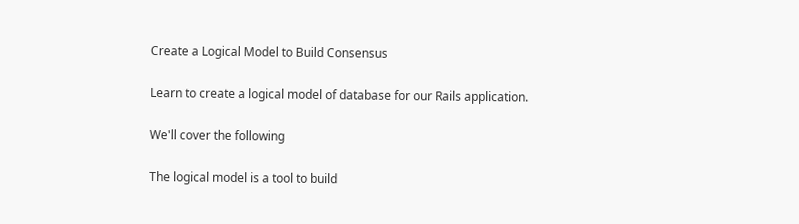Create a Logical Model to Build Consensus

Learn to create a logical model of database for our Rails application.

We'll cover the following

The logical model is a tool to build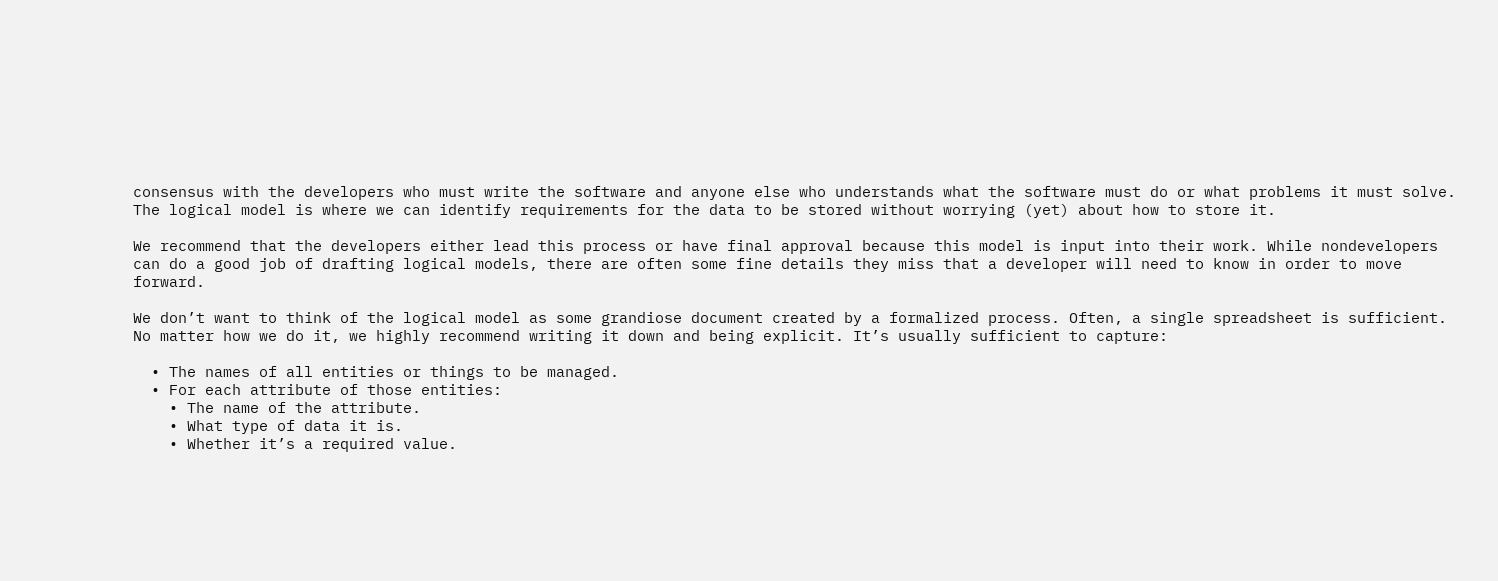consensus with the developers who must write the software and anyone else who understands what the software must do or what problems it must solve. The logical model is where we can identify requirements for the data to be stored without worrying (yet) about how to store it.

We recommend that the developers either lead this process or have final approval because this model is input into their work. While nondevelopers can do a good job of drafting logical models, there are often some fine details they miss that a developer will need to know in order to move forward.

We don’t want to think of the logical model as some grandiose document created by a formalized process. Often, a single spreadsheet is sufficient. No matter how we do it, we highly recommend writing it down and being explicit. It’s usually sufficient to capture:

  • The names of all entities or things to be managed.
  • For each attribute of those entities:
    • The name of the attribute.
    • What type of data it is.
    • Whether it’s a required value.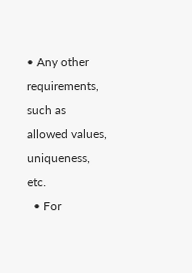• Any other requirements, such as allowed values, uniqueness, etc.
  • For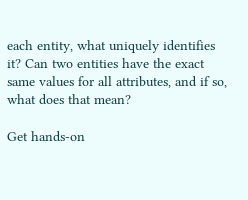each entity, what uniquely identifies it? Can two entities have the exact same values for all attributes, and if so, what does that mean?

Get hands-on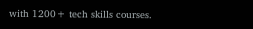with 1200+ tech skills courses.